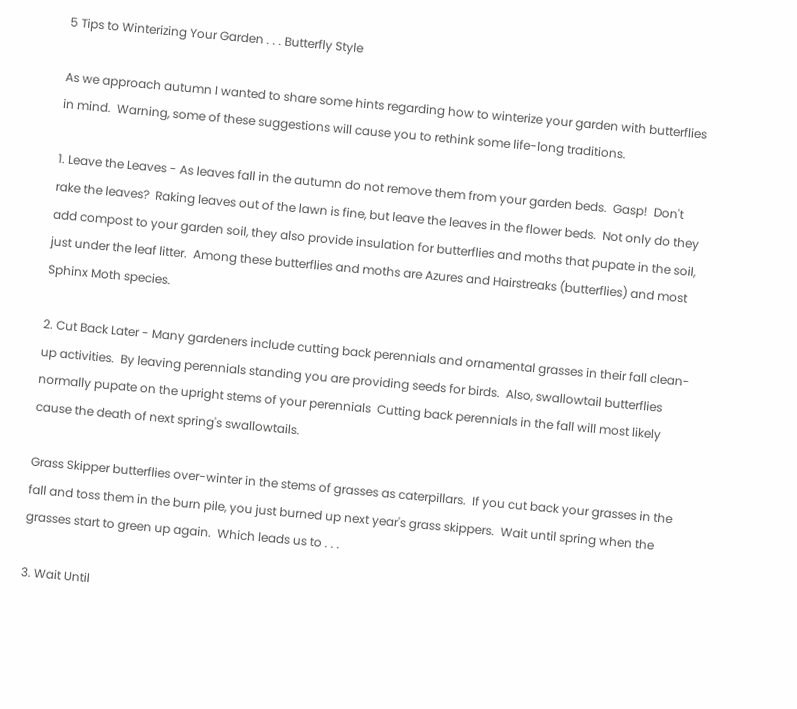5 Tips to Winterizing Your Garden . . . Butterfly Style

As we approach autumn I wanted to share some hints regarding how to winterize your garden with butterflies in mind.  Warning, some of these suggestions will cause you to rethink some life-long traditions.

1. Leave the Leaves - As leaves fall in the autumn do not remove them from your garden beds.  Gasp!  Don't rake the leaves?  Raking leaves out of the lawn is fine, but leave the leaves in the flower beds.  Not only do they add compost to your garden soil, they also provide insulation for butterflies and moths that pupate in the soil, just under the leaf litter.  Among these butterflies and moths are Azures and Hairstreaks (butterflies) and most Sphinx Moth species.

2. Cut Back Later - Many gardeners include cutting back perennials and ornamental grasses in their fall clean-up activities.  By leaving perennials standing you are providing seeds for birds.  Also, swallowtail butterflies normally pupate on the upright stems of your perennials  Cutting back perennials in the fall will most likely cause the death of next spring's swallowtails.

Grass Skipper butterflies over-winter in the stems of grasses as caterpillars.  If you cut back your grasses in the fall and toss them in the burn pile, you just burned up next year's grass skippers.  Wait until spring when the grasses start to green up again.  Which leads us to . . .

3. Wait Until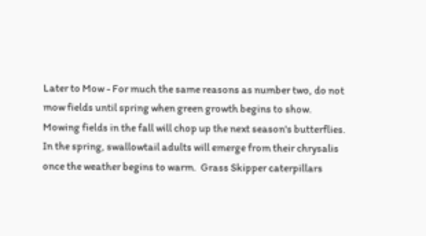Later to Mow - For much the same reasons as number two, do not mow fields until spring when green growth begins to show.  Mowing fields in the fall will chop up the next season's butterflies.  In the spring, swallowtail adults will emerge from their chrysalis once the weather begins to warm.  Grass Skipper caterpillars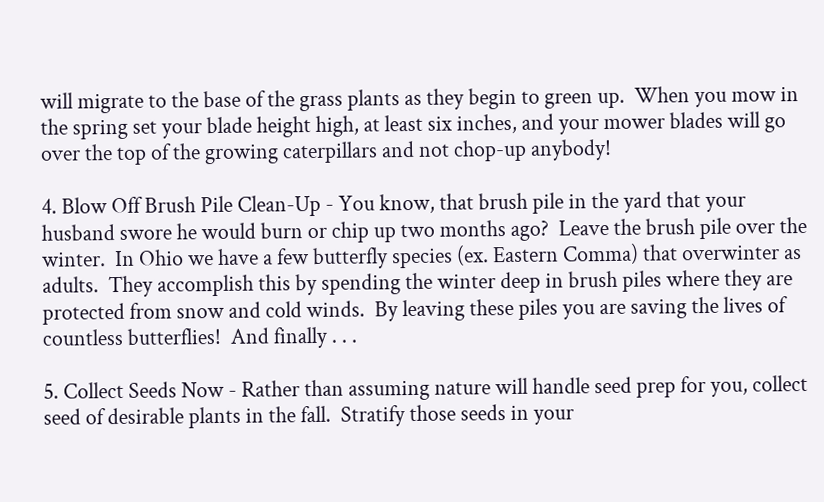will migrate to the base of the grass plants as they begin to green up.  When you mow in the spring set your blade height high, at least six inches, and your mower blades will go over the top of the growing caterpillars and not chop-up anybody!

4. Blow Off Brush Pile Clean-Up - You know, that brush pile in the yard that your husband swore he would burn or chip up two months ago?  Leave the brush pile over the winter.  In Ohio we have a few butterfly species (ex. Eastern Comma) that overwinter as adults.  They accomplish this by spending the winter deep in brush piles where they are protected from snow and cold winds.  By leaving these piles you are saving the lives of countless butterflies!  And finally . . .

5. Collect Seeds Now - Rather than assuming nature will handle seed prep for you, collect seed of desirable plants in the fall.  Stratify those seeds in your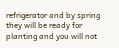refrigerator and by spring they will be ready for planting and you will not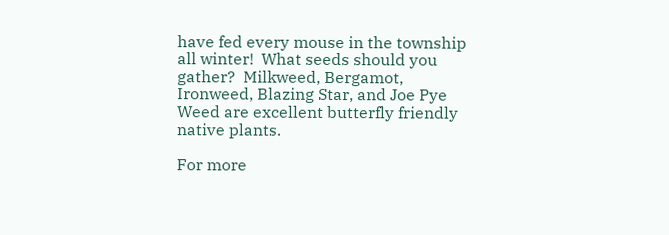have fed every mouse in the township all winter!  What seeds should you gather?  Milkweed, Bergamot, Ironweed, Blazing Star, and Joe Pye Weed are excellent butterfly friendly native plants.

For more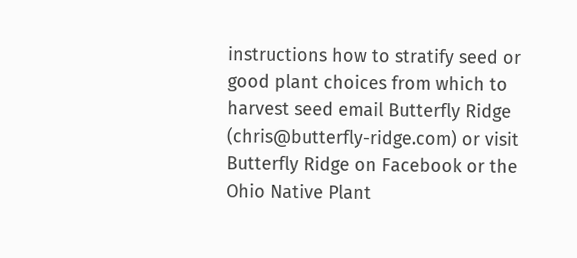instructions how to stratify seed or good plant choices from which to harvest seed email Butterfly Ridge (chris@butterfly-ridge.com) or visit Butterfly Ridge on Facebook or the Ohio Native Plant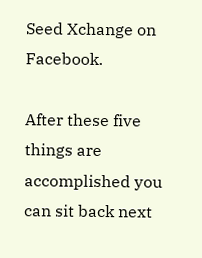Seed Xchange on Facebook.

After these five things are accomplished you can sit back next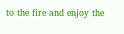to the fire and enjoy the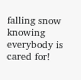falling snow knowing everybody is cared for!